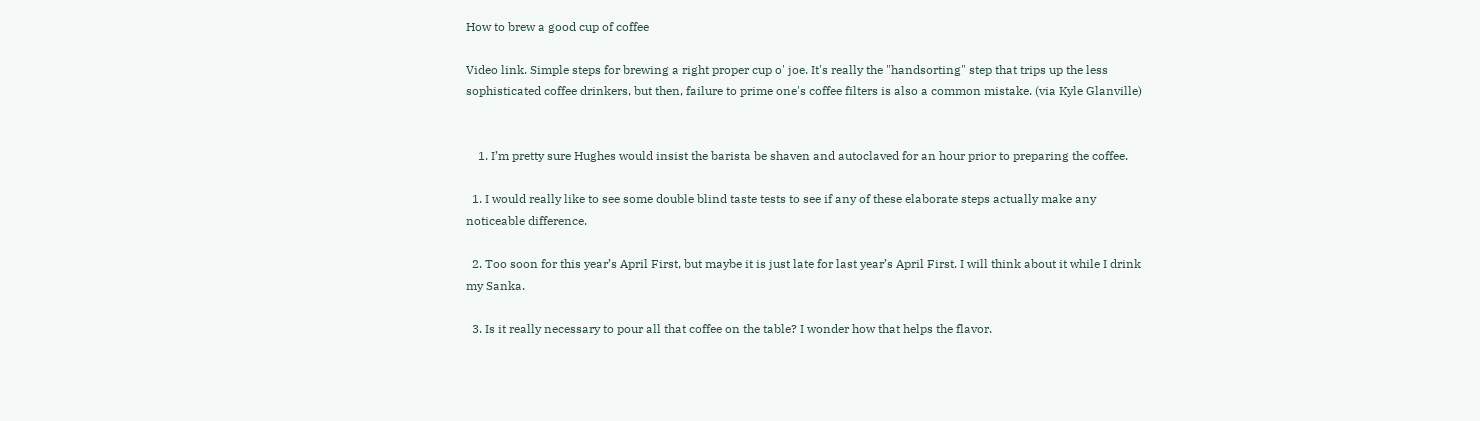How to brew a good cup of coffee

Video link. Simple steps for brewing a right proper cup o' joe. It's really the "handsorting" step that trips up the less sophisticated coffee drinkers, but then, failure to prime one's coffee filters is also a common mistake. (via Kyle Glanville)


    1. I’m pretty sure Hughes would insist the barista be shaven and autoclaved for an hour prior to preparing the coffee.

  1. I would really like to see some double blind taste tests to see if any of these elaborate steps actually make any noticeable difference.

  2. Too soon for this year’s April First, but maybe it is just late for last year’s April First. I will think about it while I drink my Sanka.

  3. Is it really necessary to pour all that coffee on the table? I wonder how that helps the flavor.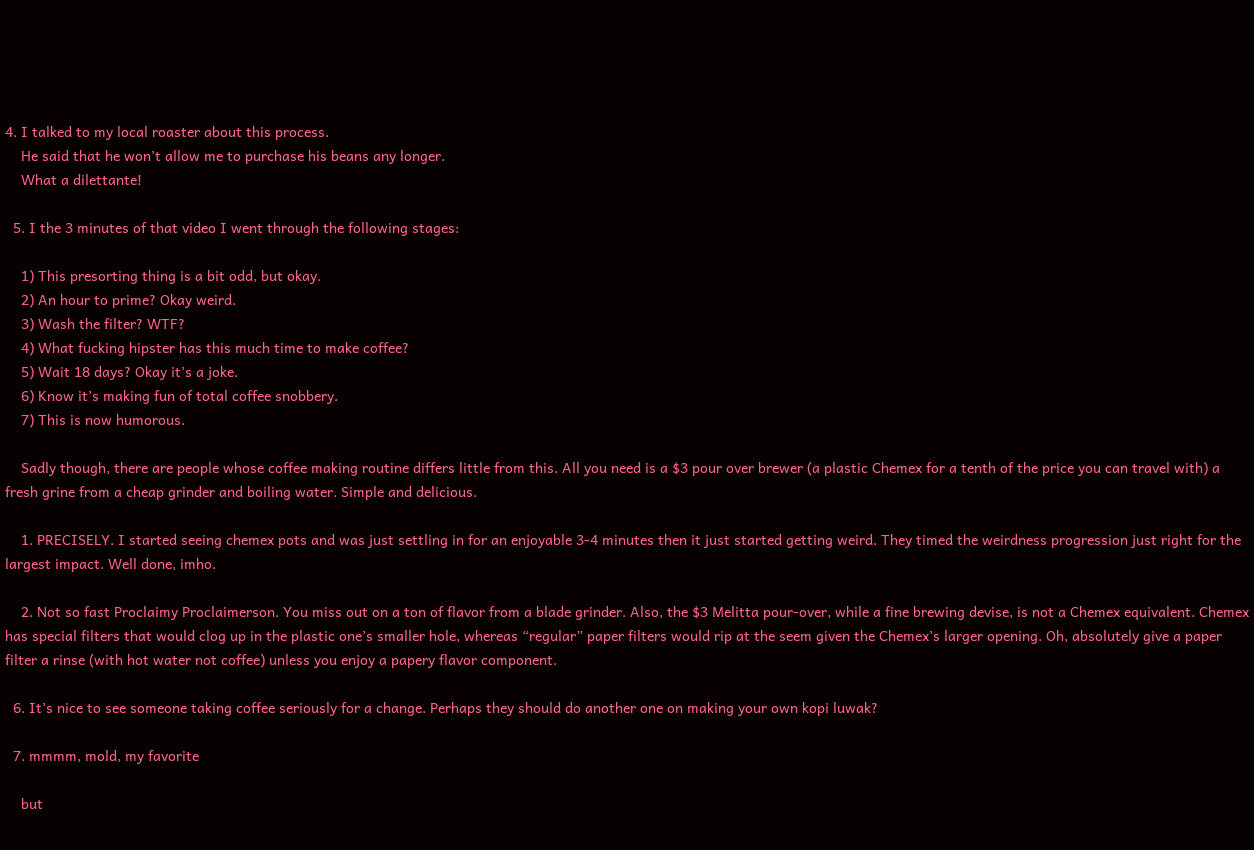4. I talked to my local roaster about this process.
    He said that he won’t allow me to purchase his beans any longer.
    What a dilettante!

  5. I the 3 minutes of that video I went through the following stages:

    1) This presorting thing is a bit odd, but okay.
    2) An hour to prime? Okay weird.
    3) Wash the filter? WTF?
    4) What fucking hipster has this much time to make coffee?
    5) Wait 18 days? Okay it’s a joke.
    6) Know it’s making fun of total coffee snobbery.
    7) This is now humorous.

    Sadly though, there are people whose coffee making routine differs little from this. All you need is a $3 pour over brewer (a plastic Chemex for a tenth of the price you can travel with) a fresh grine from a cheap grinder and boiling water. Simple and delicious.

    1. PRECISELY. I started seeing chemex pots and was just settling in for an enjoyable 3-4 minutes then it just started getting weird. They timed the weirdness progression just right for the largest impact. Well done, imho.

    2. Not so fast Proclaimy Proclaimerson. You miss out on a ton of flavor from a blade grinder. Also, the $3 Melitta pour-over, while a fine brewing devise, is not a Chemex equivalent. Chemex has special filters that would clog up in the plastic one’s smaller hole, whereas “regular” paper filters would rip at the seem given the Chemex’s larger opening. Oh, absolutely give a paper filter a rinse (with hot water not coffee) unless you enjoy a papery flavor component.

  6. It’s nice to see someone taking coffee seriously for a change. Perhaps they should do another one on making your own kopi luwak?

  7. mmmm, mold, my favorite

    but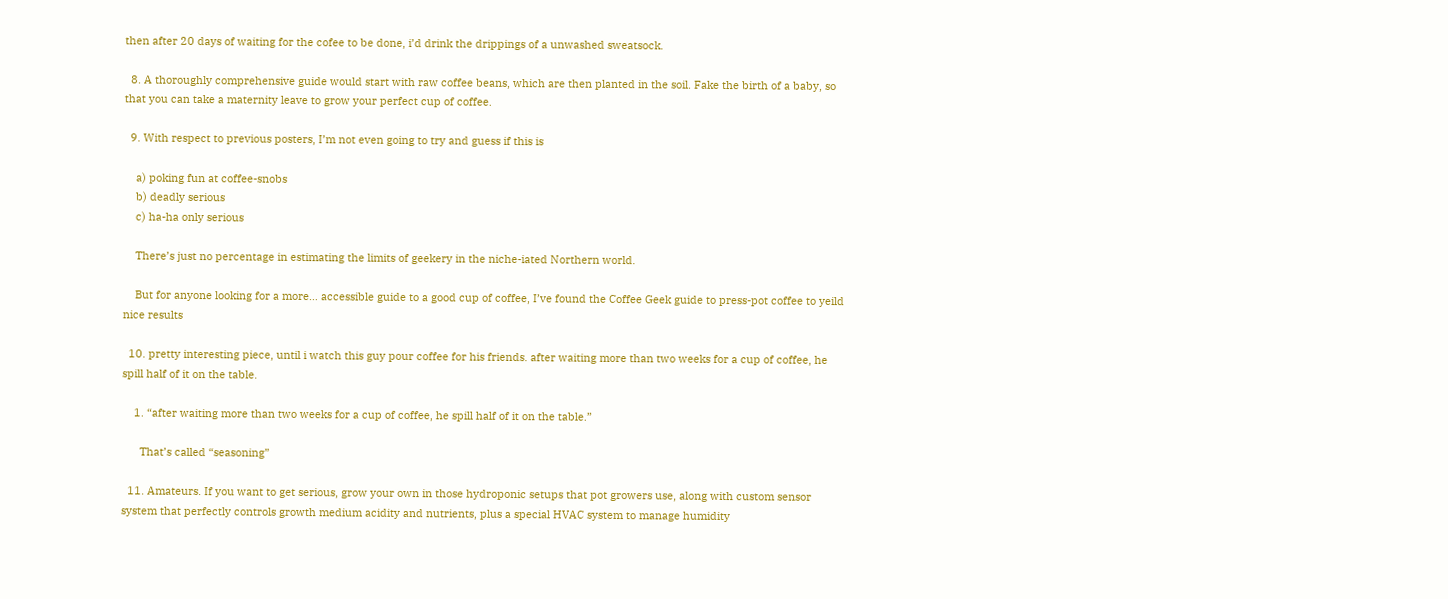then after 20 days of waiting for the cofee to be done, i’d drink the drippings of a unwashed sweatsock.

  8. A thoroughly comprehensive guide would start with raw coffee beans, which are then planted in the soil. Fake the birth of a baby, so that you can take a maternity leave to grow your perfect cup of coffee.

  9. With respect to previous posters, I’m not even going to try and guess if this is

    a) poking fun at coffee-snobs
    b) deadly serious
    c) ha-ha only serious

    There’s just no percentage in estimating the limits of geekery in the niche-iated Northern world.

    But for anyone looking for a more… accessible guide to a good cup of coffee, I’ve found the Coffee Geek guide to press-pot coffee to yeild nice results

  10. pretty interesting piece, until i watch this guy pour coffee for his friends. after waiting more than two weeks for a cup of coffee, he spill half of it on the table.

    1. “after waiting more than two weeks for a cup of coffee, he spill half of it on the table.”

      That’s called “seasoning”

  11. Amateurs. If you want to get serious, grow your own in those hydroponic setups that pot growers use, along with custom sensor system that perfectly controls growth medium acidity and nutrients, plus a special HVAC system to manage humidity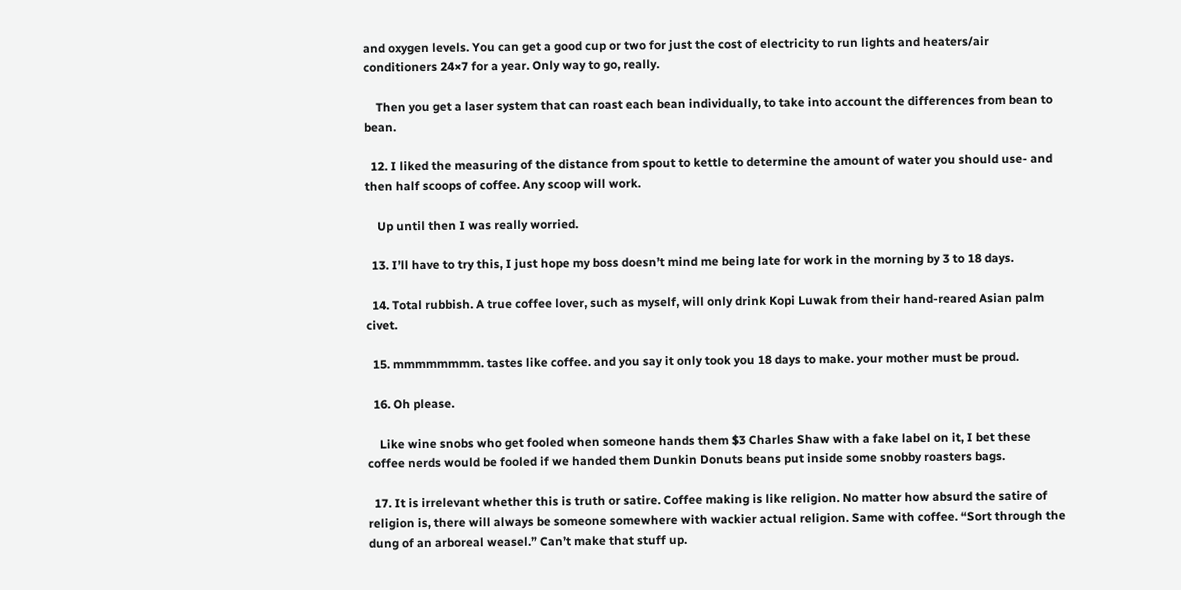and oxygen levels. You can get a good cup or two for just the cost of electricity to run lights and heaters/air conditioners 24×7 for a year. Only way to go, really.

    Then you get a laser system that can roast each bean individually, to take into account the differences from bean to bean.

  12. I liked the measuring of the distance from spout to kettle to determine the amount of water you should use- and then half scoops of coffee. Any scoop will work.

    Up until then I was really worried.

  13. I’ll have to try this, I just hope my boss doesn’t mind me being late for work in the morning by 3 to 18 days.

  14. Total rubbish. A true coffee lover, such as myself, will only drink Kopi Luwak from their hand-reared Asian palm civet.

  15. mmmmmmmm. tastes like coffee. and you say it only took you 18 days to make. your mother must be proud.

  16. Oh please.

    Like wine snobs who get fooled when someone hands them $3 Charles Shaw with a fake label on it, I bet these coffee nerds would be fooled if we handed them Dunkin Donuts beans put inside some snobby roasters bags.

  17. It is irrelevant whether this is truth or satire. Coffee making is like religion. No matter how absurd the satire of religion is, there will always be someone somewhere with wackier actual religion. Same with coffee. “Sort through the dung of an arboreal weasel.” Can’t make that stuff up.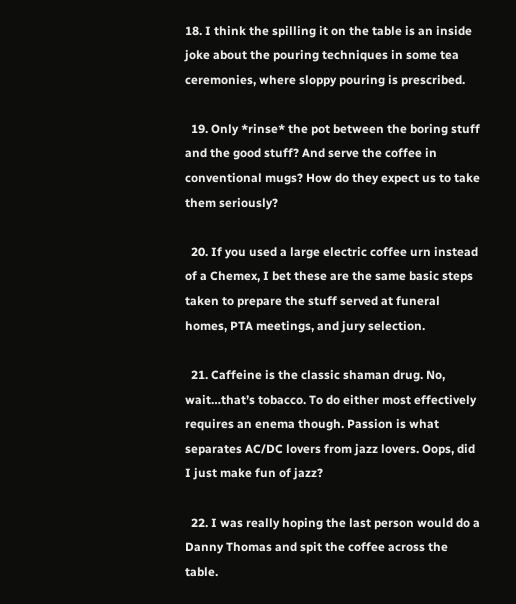18. I think the spilling it on the table is an inside joke about the pouring techniques in some tea ceremonies, where sloppy pouring is prescribed.

  19. Only *rinse* the pot between the boring stuff and the good stuff? And serve the coffee in conventional mugs? How do they expect us to take them seriously?

  20. If you used a large electric coffee urn instead of a Chemex, I bet these are the same basic steps taken to prepare the stuff served at funeral homes, PTA meetings, and jury selection.

  21. Caffeine is the classic shaman drug. No, wait…that’s tobacco. To do either most effectively requires an enema though. Passion is what separates AC/DC lovers from jazz lovers. Oops, did I just make fun of jazz?

  22. I was really hoping the last person would do a Danny Thomas and spit the coffee across the table.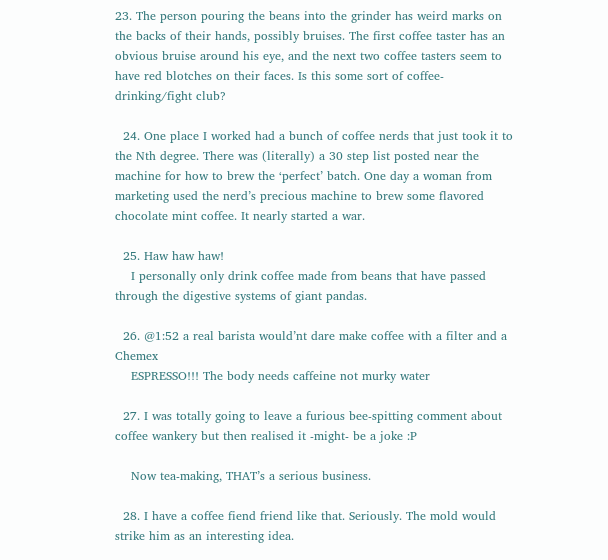23. The person pouring the beans into the grinder has weird marks on the backs of their hands, possibly bruises. The first coffee taster has an obvious bruise around his eye, and the next two coffee tasters seem to have red blotches on their faces. Is this some sort of coffee-drinking/fight club?

  24. One place I worked had a bunch of coffee nerds that just took it to the Nth degree. There was (literally) a 30 step list posted near the machine for how to brew the ‘perfect’ batch. One day a woman from marketing used the nerd’s precious machine to brew some flavored chocolate mint coffee. It nearly started a war.

  25. Haw haw haw!
    I personally only drink coffee made from beans that have passed through the digestive systems of giant pandas.

  26. @1:52 a real barista would’nt dare make coffee with a filter and a Chemex
    ESPRESSO!!! The body needs caffeine not murky water

  27. I was totally going to leave a furious bee-spitting comment about coffee wankery but then realised it -might- be a joke :P

    Now tea-making, THAT’s a serious business.

  28. I have a coffee fiend friend like that. Seriously. The mold would strike him as an interesting idea.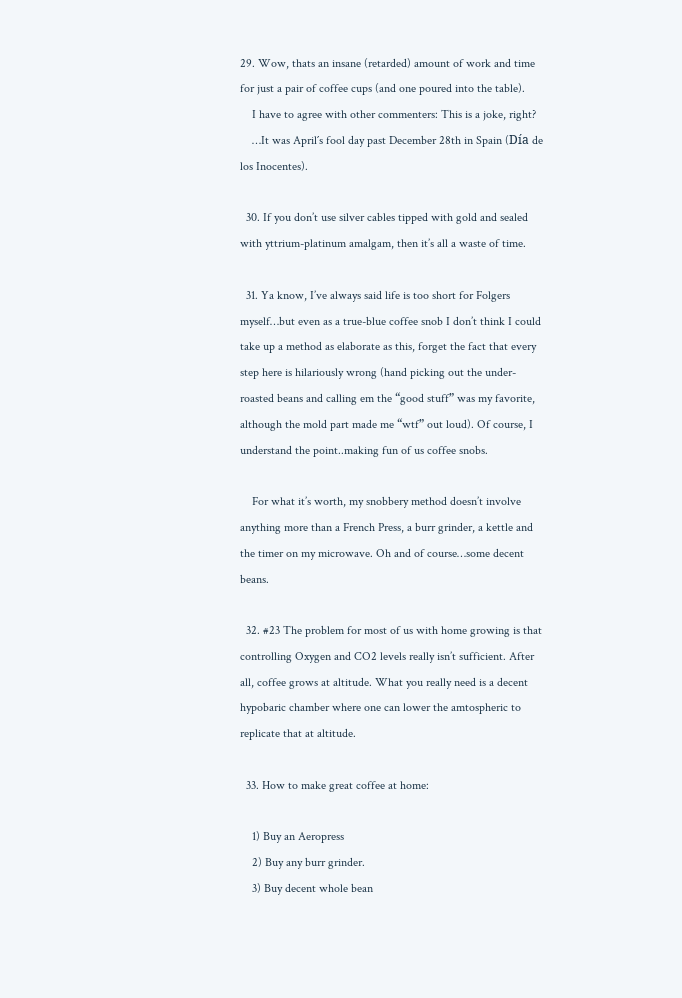29. Wow, thats an insane (retarded) amount of work and time for just a pair of coffee cups (and one poured into the table).
    I have to agree with other commenters: This is a joke, right?
    …It was April´s fool day past December 28th in Spain (Día de los Inocentes).

  30. If you don’t use silver cables tipped with gold and sealed with yttrium-platinum amalgam, then it’s all a waste of time.

  31. Ya know, I’ve always said life is too short for Folgers myself…but even as a true-blue coffee snob I don’t think I could take up a method as elaborate as this, forget the fact that every step here is hilariously wrong (hand picking out the under-roasted beans and calling em the “good stuff” was my favorite, although the mold part made me “wtf” out loud). Of course, I understand the point..making fun of us coffee snobs.

    For what it’s worth, my snobbery method doesn’t involve anything more than a French Press, a burr grinder, a kettle and the timer on my microwave. Oh and of course…some decent beans.

  32. #23 The problem for most of us with home growing is that controlling Oxygen and CO2 levels really isn’t sufficient. After all, coffee grows at altitude. What you really need is a decent hypobaric chamber where one can lower the amtospheric to replicate that at altitude.

  33. How to make great coffee at home:

    1) Buy an Aeropress
    2) Buy any burr grinder.
    3) Buy decent whole bean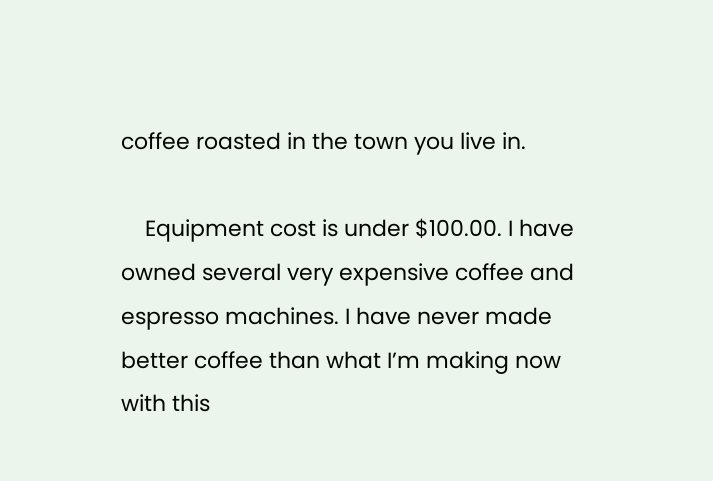coffee roasted in the town you live in.

    Equipment cost is under $100.00. I have owned several very expensive coffee and espresso machines. I have never made better coffee than what I’m making now with this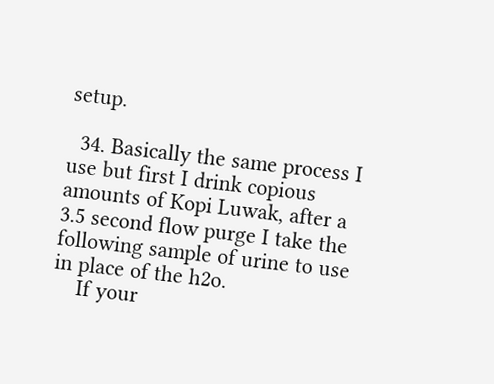setup.

  34. Basically the same process I use but first I drink copious amounts of Kopi Luwak, after a 3.5 second flow purge I take the following sample of urine to use in place of the h2o.
    If your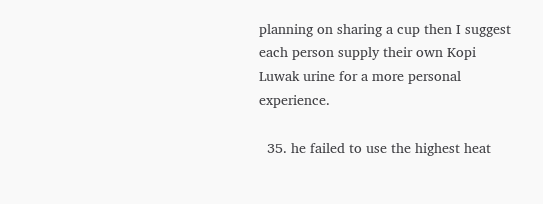planning on sharing a cup then I suggest each person supply their own Kopi Luwak urine for a more personal experience.

  35. he failed to use the highest heat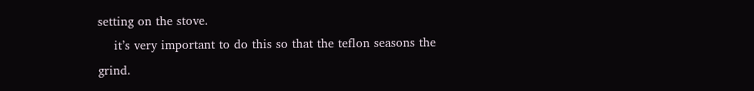setting on the stove.
    it’s very important to do this so that the teflon seasons the grind.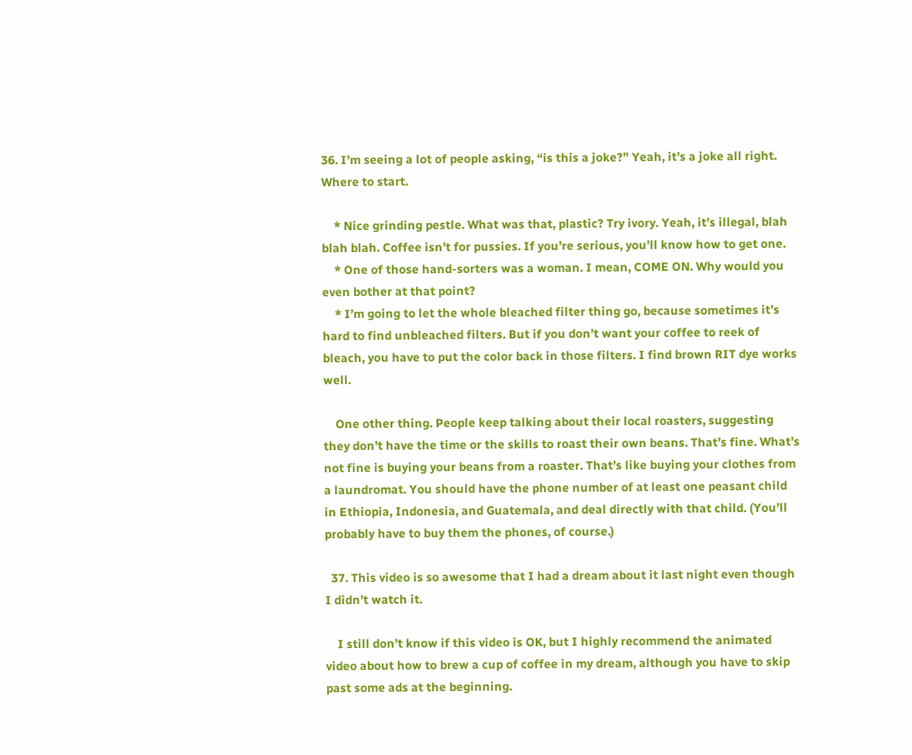36. I’m seeing a lot of people asking, “is this a joke?” Yeah, it’s a joke all right. Where to start.

    * Nice grinding pestle. What was that, plastic? Try ivory. Yeah, it’s illegal, blah blah blah. Coffee isn’t for pussies. If you’re serious, you’ll know how to get one.
    * One of those hand-sorters was a woman. I mean, COME ON. Why would you even bother at that point?
    * I’m going to let the whole bleached filter thing go, because sometimes it’s hard to find unbleached filters. But if you don’t want your coffee to reek of bleach, you have to put the color back in those filters. I find brown RIT dye works well.

    One other thing. People keep talking about their local roasters, suggesting they don’t have the time or the skills to roast their own beans. That’s fine. What’s not fine is buying your beans from a roaster. That’s like buying your clothes from a laundromat. You should have the phone number of at least one peasant child in Ethiopia, Indonesia, and Guatemala, and deal directly with that child. (You’ll probably have to buy them the phones, of course.)

  37. This video is so awesome that I had a dream about it last night even though I didn’t watch it.

    I still don’t know if this video is OK, but I highly recommend the animated video about how to brew a cup of coffee in my dream, although you have to skip past some ads at the beginning.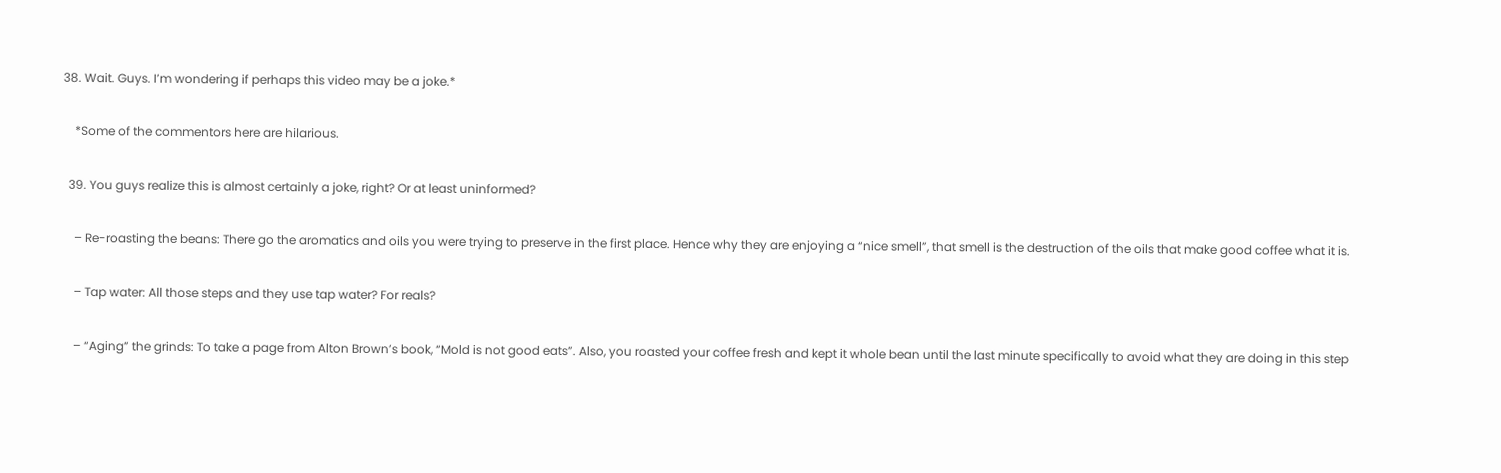38. Wait. Guys. I’m wondering if perhaps this video may be a joke.*

    *Some of the commentors here are hilarious.

  39. You guys realize this is almost certainly a joke, right? Or at least uninformed?

    – Re-roasting the beans: There go the aromatics and oils you were trying to preserve in the first place. Hence why they are enjoying a “nice smell”, that smell is the destruction of the oils that make good coffee what it is.

    – Tap water: All those steps and they use tap water? For reals?

    – “Aging” the grinds: To take a page from Alton Brown’s book, “Mold is not good eats”. Also, you roasted your coffee fresh and kept it whole bean until the last minute specifically to avoid what they are doing in this step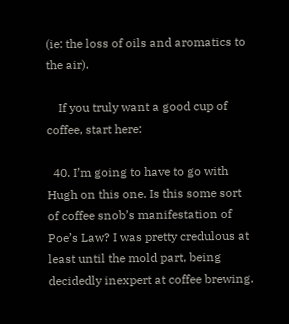(ie: the loss of oils and aromatics to the air).

    If you truly want a good cup of coffee, start here:

  40. I’m going to have to go with Hugh on this one. Is this some sort of coffee snob’s manifestation of Poe’s Law? I was pretty credulous at least until the mold part, being decidedly inexpert at coffee brewing.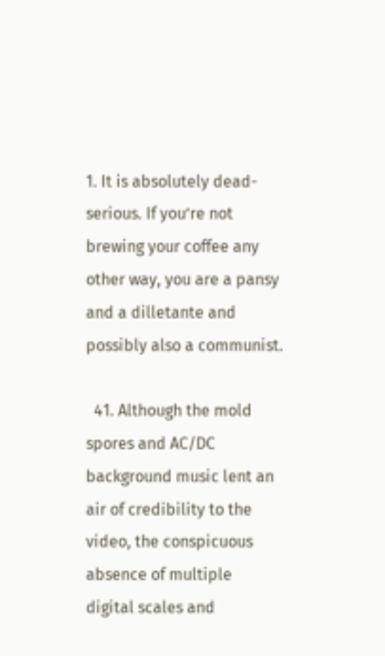1. It is absolutely dead-serious. If you’re not brewing your coffee any other way, you are a pansy and a dilletante and possibly also a communist.

  41. Although the mold spores and AC/DC background music lent an air of credibility to the video, the conspicuous absence of multiple digital scales and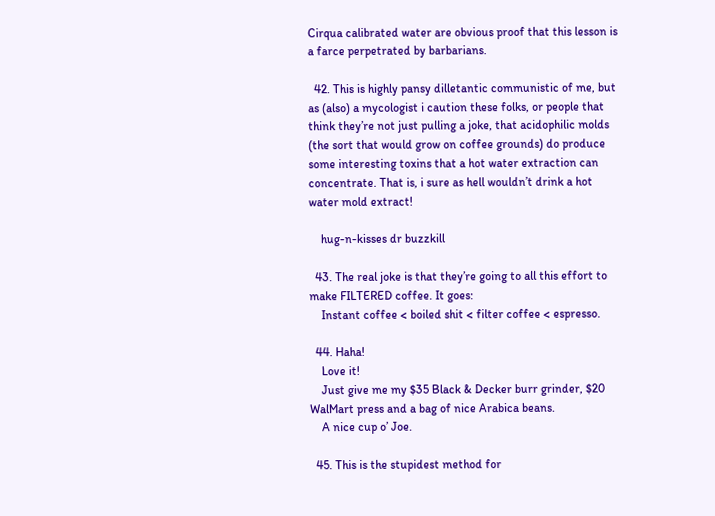Cirqua calibrated water are obvious proof that this lesson is a farce perpetrated by barbarians.

  42. This is highly pansy dilletantic communistic of me, but as (also) a mycologist i caution these folks, or people that think they’re not just pulling a joke, that acidophilic molds (the sort that would grow on coffee grounds) do produce some interesting toxins that a hot water extraction can concentrate. That is, i sure as hell wouldn’t drink a hot water mold extract!

    hug-n-kisses dr buzzkill

  43. The real joke is that they’re going to all this effort to make FILTERED coffee. It goes:
    Instant coffee < boiled shit < filter coffee < espresso.

  44. Haha!
    Love it!
    Just give me my $35 Black & Decker burr grinder, $20 WalMart press and a bag of nice Arabica beans.
    A nice cup o’ Joe.

  45. This is the stupidest method for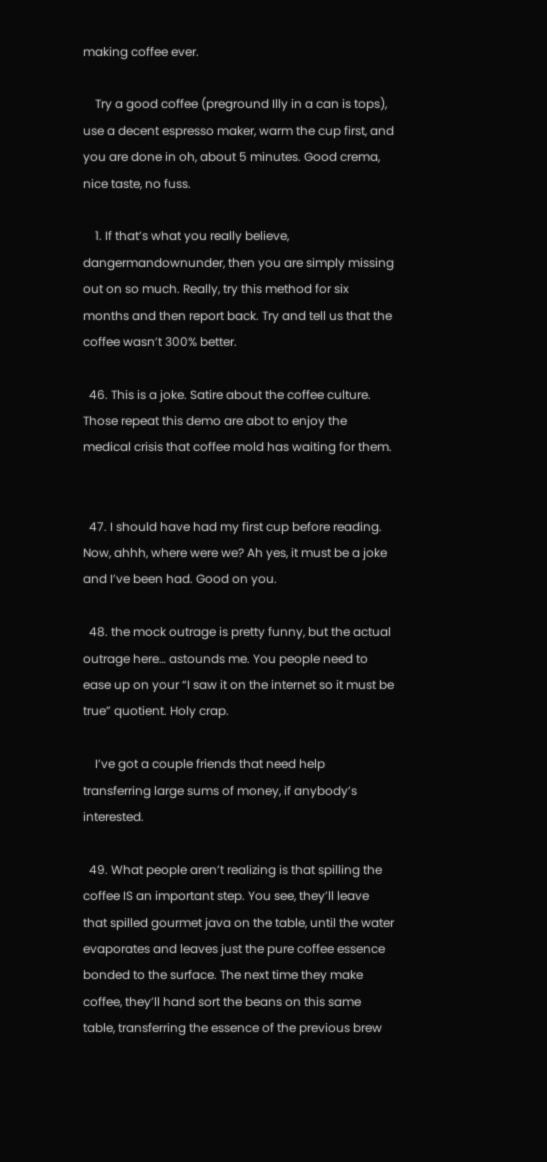making coffee ever.

    Try a good coffee (preground Illy in a can is tops), use a decent espresso maker, warm the cup first, and you are done in oh, about 5 minutes. Good crema, nice taste, no fuss.

    1. If that’s what you really believe, dangermandownunder, then you are simply missing out on so much. Really, try this method for six months and then report back. Try and tell us that the coffee wasn’t 300% better.

  46. This is a joke. Satire about the coffee culture. Those repeat this demo are abot to enjoy the medical crisis that coffee mold has waiting for them.


  47. I should have had my first cup before reading. Now, ahhh, where were we? Ah yes, it must be a joke and I’ve been had. Good on you.

  48. the mock outrage is pretty funny, but the actual outrage here… astounds me. You people need to ease up on your “I saw it on the internet so it must be true” quotient. Holy crap.

    I’ve got a couple friends that need help transferring large sums of money, if anybody’s interested.

  49. What people aren’t realizing is that spilling the coffee IS an important step. You see, they’ll leave that spilled gourmet java on the table, until the water evaporates and leaves just the pure coffee essence bonded to the surface. The next time they make coffee, they’ll hand sort the beans on this same table, transferring the essence of the previous brew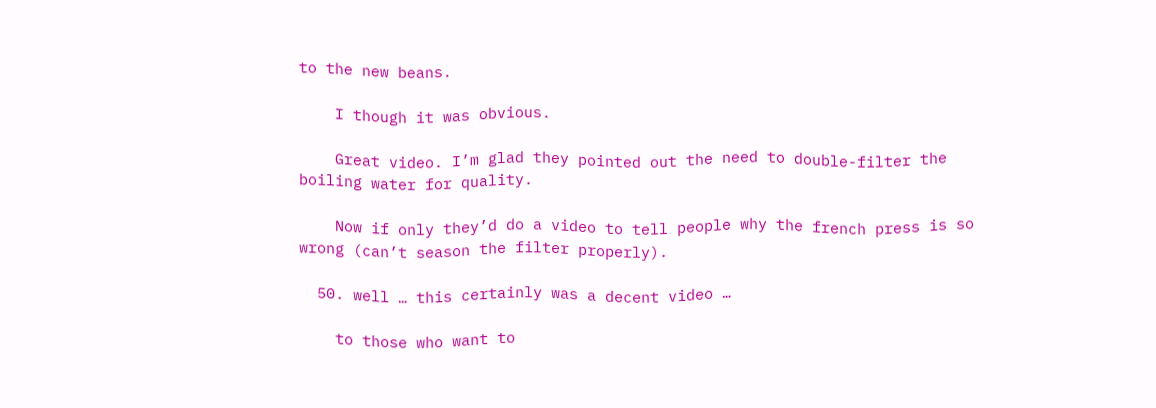to the new beans.

    I though it was obvious.

    Great video. I’m glad they pointed out the need to double-filter the boiling water for quality.

    Now if only they’d do a video to tell people why the french press is so wrong (can’t season the filter properly).

  50. well … this certainly was a decent video …

    to those who want to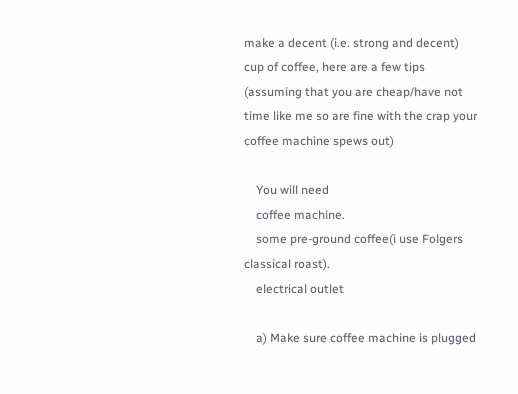make a decent (i.e. strong and decent) cup of coffee, here are a few tips (assuming that you are cheap/have not time like me so are fine with the crap your coffee machine spews out)

    You will need
    coffee machine.
    some pre-ground coffee(i use Folgers classical roast).
    electrical outlet

    a) Make sure coffee machine is plugged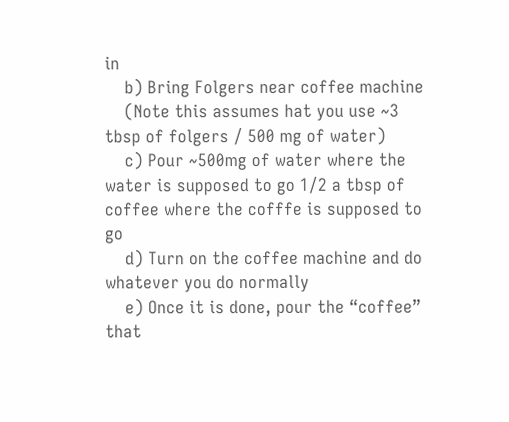in
    b) Bring Folgers near coffee machine
    (Note this assumes hat you use ~3 tbsp of folgers / 500 mg of water)
    c) Pour ~500mg of water where the water is supposed to go 1/2 a tbsp of coffee where the cofffe is supposed to go
    d) Turn on the coffee machine and do whatever you do normally
    e) Once it is done, pour the “coffee” that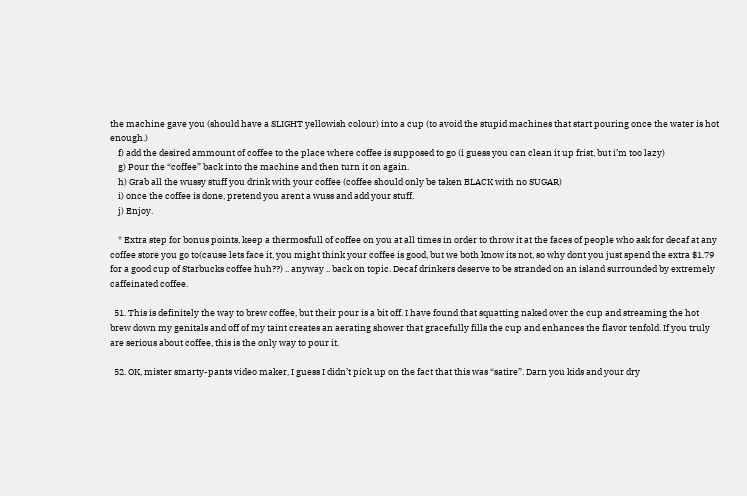the machine gave you (should have a SLIGHT yellowish colour) into a cup (to avoid the stupid machines that start pouring once the water is hot enough.)
    f) add the desired ammount of coffee to the place where coffee is supposed to go (i guess you can clean it up frist, but i’m too lazy)
    g) Pour the “coffee” back into the machine and then turn it on again.
    h) Grab all the wussy stuff you drink with your coffee (coffee should only be taken BLACK with no SUGAR)
    i) once the coffee is done, pretend you arent a wuss and add your stuff.
    j) Enjoy.

    * Extra step for bonus points, keep a thermosfull of coffee on you at all times in order to throw it at the faces of people who ask for decaf at any coffee store you go to(cause lets face it, you might think your coffee is good, but we both know its not, so why dont you just spend the extra $1.79 for a good cup of Starbucks coffee huh??) .. anyway .. back on topic. Decaf drinkers deserve to be stranded on an island surrounded by extremely caffeinated coffee.

  51. This is definitely the way to brew coffee, but their pour is a bit off. I have found that squatting naked over the cup and streaming the hot brew down my genitals and off of my taint creates an aerating shower that gracefully fills the cup and enhances the flavor tenfold. If you truly are serious about coffee, this is the only way to pour it.

  52. OK, mister smarty-pants video maker, I guess I didn’t pick up on the fact that this was “satire”. Darn you kids and your dry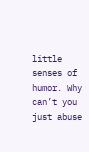little senses of humor. Why can’t you just abuse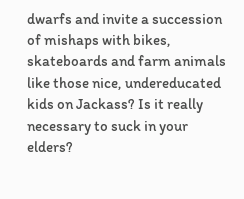dwarfs and invite a succession of mishaps with bikes, skateboards and farm animals like those nice, undereducated kids on Jackass? Is it really necessary to suck in your elders?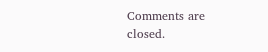Comments are closed.